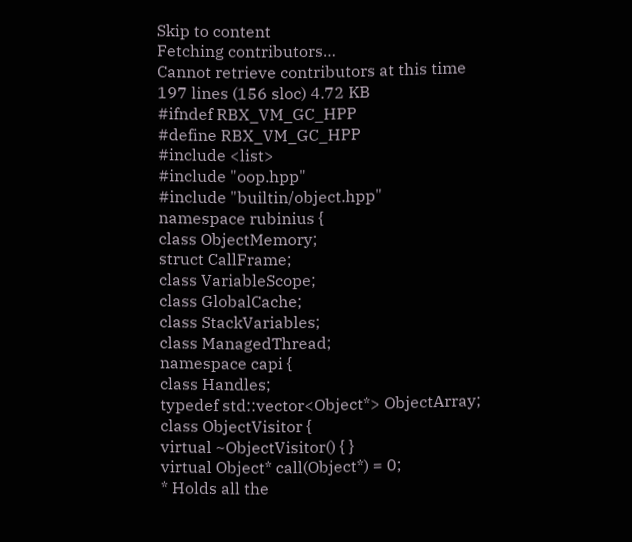Skip to content
Fetching contributors…
Cannot retrieve contributors at this time
197 lines (156 sloc) 4.72 KB
#ifndef RBX_VM_GC_HPP
#define RBX_VM_GC_HPP
#include <list>
#include "oop.hpp"
#include "builtin/object.hpp"
namespace rubinius {
class ObjectMemory;
struct CallFrame;
class VariableScope;
class GlobalCache;
class StackVariables;
class ManagedThread;
namespace capi {
class Handles;
typedef std::vector<Object*> ObjectArray;
class ObjectVisitor {
virtual ~ObjectVisitor() { }
virtual Object* call(Object*) = 0;
* Holds all the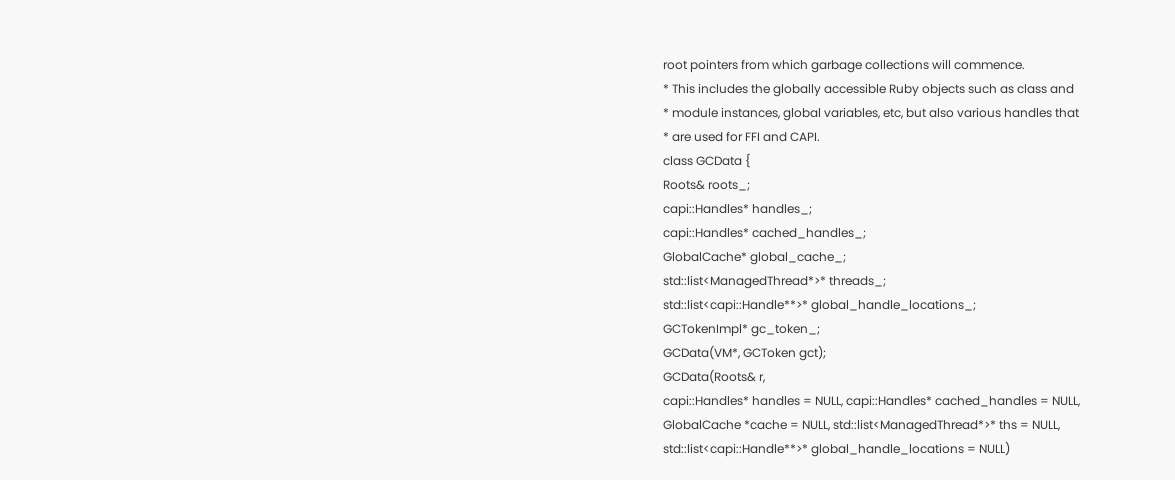root pointers from which garbage collections will commence.
* This includes the globally accessible Ruby objects such as class and
* module instances, global variables, etc, but also various handles that
* are used for FFI and CAPI.
class GCData {
Roots& roots_;
capi::Handles* handles_;
capi::Handles* cached_handles_;
GlobalCache* global_cache_;
std::list<ManagedThread*>* threads_;
std::list<capi::Handle**>* global_handle_locations_;
GCTokenImpl* gc_token_;
GCData(VM*, GCToken gct);
GCData(Roots& r,
capi::Handles* handles = NULL, capi::Handles* cached_handles = NULL,
GlobalCache *cache = NULL, std::list<ManagedThread*>* ths = NULL,
std::list<capi::Handle**>* global_handle_locations = NULL)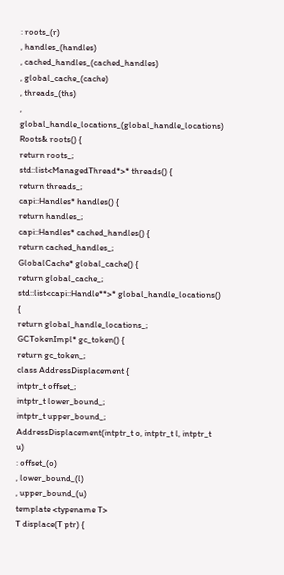: roots_(r)
, handles_(handles)
, cached_handles_(cached_handles)
, global_cache_(cache)
, threads_(ths)
, global_handle_locations_(global_handle_locations)
Roots& roots() {
return roots_;
std::list<ManagedThread*>* threads() {
return threads_;
capi::Handles* handles() {
return handles_;
capi::Handles* cached_handles() {
return cached_handles_;
GlobalCache* global_cache() {
return global_cache_;
std::list<capi::Handle**>* global_handle_locations() {
return global_handle_locations_;
GCTokenImpl* gc_token() {
return gc_token_;
class AddressDisplacement {
intptr_t offset_;
intptr_t lower_bound_;
intptr_t upper_bound_;
AddressDisplacement(intptr_t o, intptr_t l, intptr_t u)
: offset_(o)
, lower_bound_(l)
, upper_bound_(u)
template <typename T>
T displace(T ptr) {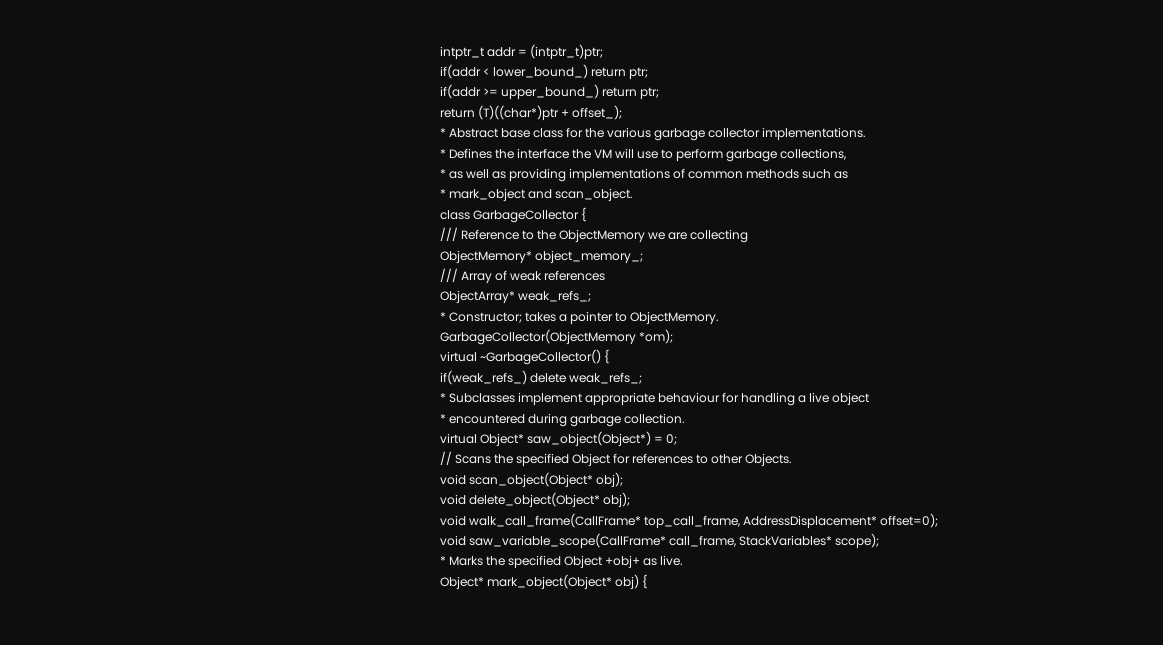intptr_t addr = (intptr_t)ptr;
if(addr < lower_bound_) return ptr;
if(addr >= upper_bound_) return ptr;
return (T)((char*)ptr + offset_);
* Abstract base class for the various garbage collector implementations.
* Defines the interface the VM will use to perform garbage collections,
* as well as providing implementations of common methods such as
* mark_object and scan_object.
class GarbageCollector {
/// Reference to the ObjectMemory we are collecting
ObjectMemory* object_memory_;
/// Array of weak references
ObjectArray* weak_refs_;
* Constructor; takes a pointer to ObjectMemory.
GarbageCollector(ObjectMemory *om);
virtual ~GarbageCollector() {
if(weak_refs_) delete weak_refs_;
* Subclasses implement appropriate behaviour for handling a live object
* encountered during garbage collection.
virtual Object* saw_object(Object*) = 0;
// Scans the specified Object for references to other Objects.
void scan_object(Object* obj);
void delete_object(Object* obj);
void walk_call_frame(CallFrame* top_call_frame, AddressDisplacement* offset=0);
void saw_variable_scope(CallFrame* call_frame, StackVariables* scope);
* Marks the specified Object +obj+ as live.
Object* mark_object(Object* obj) {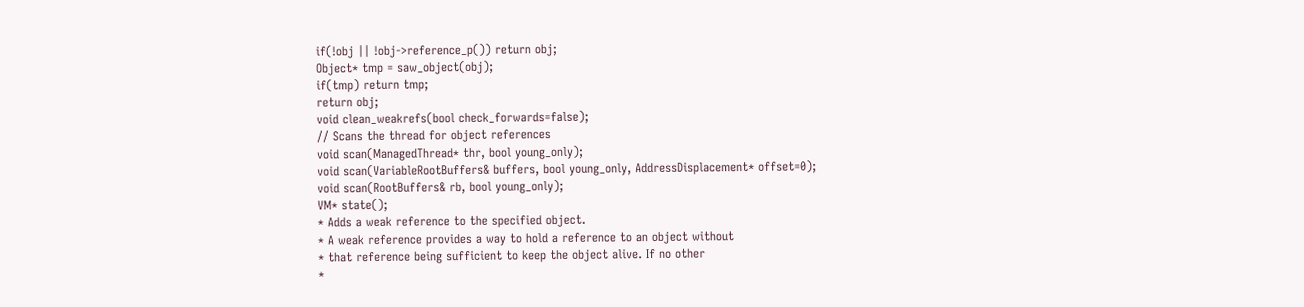if(!obj || !obj->reference_p()) return obj;
Object* tmp = saw_object(obj);
if(tmp) return tmp;
return obj;
void clean_weakrefs(bool check_forwards=false);
// Scans the thread for object references
void scan(ManagedThread* thr, bool young_only);
void scan(VariableRootBuffers& buffers, bool young_only, AddressDisplacement* offset=0);
void scan(RootBuffers& rb, bool young_only);
VM* state();
* Adds a weak reference to the specified object.
* A weak reference provides a way to hold a reference to an object without
* that reference being sufficient to keep the object alive. If no other
*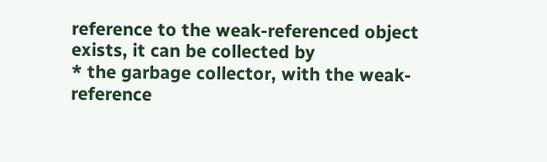reference to the weak-referenced object exists, it can be collected by
* the garbage collector, with the weak-reference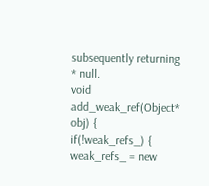subsequently returning
* null.
void add_weak_ref(Object* obj) {
if(!weak_refs_) {
weak_refs_ = new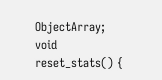ObjectArray;
void reset_stats() {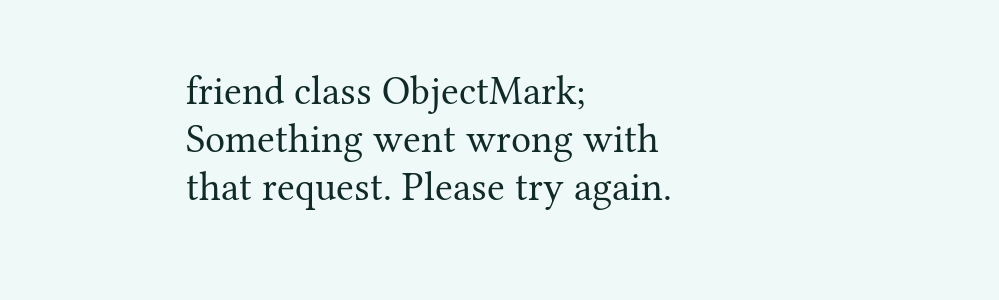friend class ObjectMark;
Something went wrong with that request. Please try again.